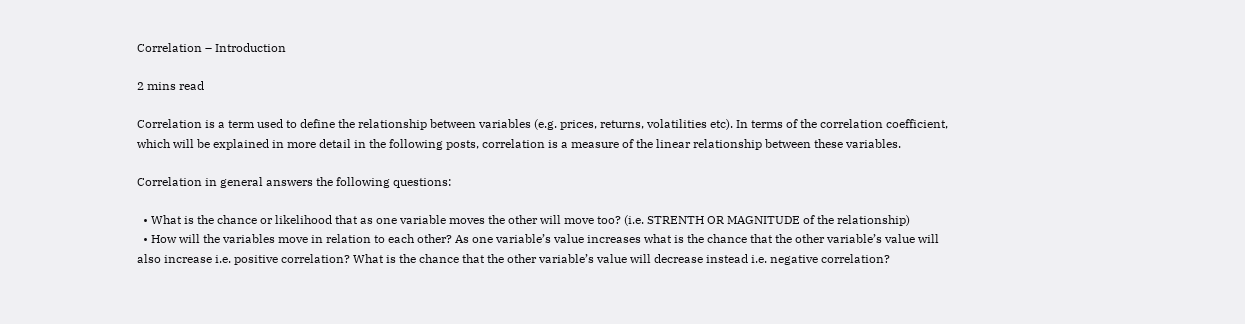Correlation – Introduction

2 mins read

Correlation is a term used to define the relationship between variables (e.g. prices, returns, volatilities etc). In terms of the correlation coefficient, which will be explained in more detail in the following posts, correlation is a measure of the linear relationship between these variables.

Correlation in general answers the following questions:

  • What is the chance or likelihood that as one variable moves the other will move too? (i.e. STRENTH OR MAGNITUDE of the relationship)
  • How will the variables move in relation to each other? As one variable’s value increases what is the chance that the other variable’s value will also increase i.e. positive correlation? What is the chance that the other variable’s value will decrease instead i.e. negative correlation?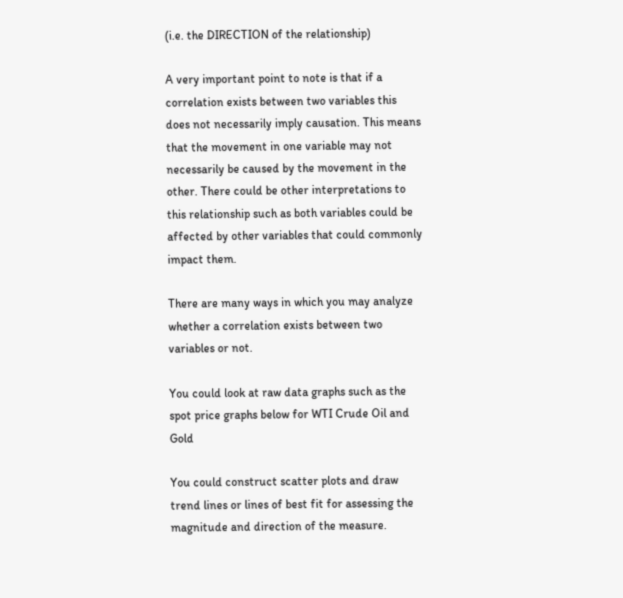(i.e. the DIRECTION of the relationship)

A very important point to note is that if a correlation exists between two variables this does not necessarily imply causation. This means that the movement in one variable may not necessarily be caused by the movement in the other. There could be other interpretations to this relationship such as both variables could be affected by other variables that could commonly impact them.

There are many ways in which you may analyze whether a correlation exists between two variables or not.

You could look at raw data graphs such as the spot price graphs below for WTI Crude Oil and Gold

You could construct scatter plots and draw trend lines or lines of best fit for assessing the magnitude and direction of the measure.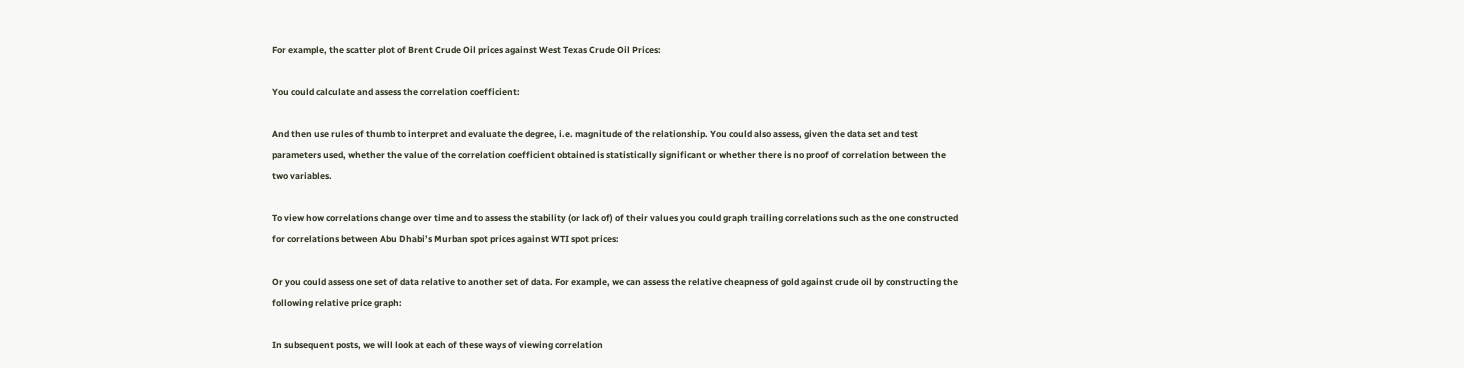For example, the scatter plot of Brent Crude Oil prices against West Texas Crude Oil Prices:

You could calculate and assess the correlation coefficient:

And then use rules of thumb to interpret and evaluate the degree, i.e. magnitude of the relationship. You could also assess, given the data set and test parameters used, whether the value of the correlation coefficient obtained is statistically significant or whether there is no proof of correlation between the two variables.

To view how correlations change over time and to assess the stability (or lack of) of their values you could graph trailing correlations such as the one constructed for correlations between Abu Dhabi’s Murban spot prices against WTI spot prices:

Or you could assess one set of data relative to another set of data. For example, we can assess the relative cheapness of gold against crude oil by constructing the following relative price graph:

In subsequent posts, we will look at each of these ways of viewing correlation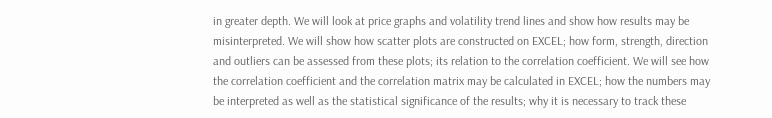in greater depth. We will look at price graphs and volatility trend lines and show how results may be misinterpreted. We will show how scatter plots are constructed on EXCEL; how form, strength, direction and outliers can be assessed from these plots; its relation to the correlation coefficient. We will see how the correlation coefficient and the correlation matrix may be calculated in EXCEL; how the numbers may be interpreted as well as the statistical significance of the results; why it is necessary to track these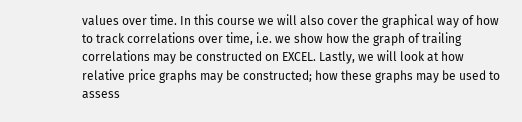values over time. In this course we will also cover the graphical way of how to track correlations over time, i.e. we show how the graph of trailing correlations may be constructed on EXCEL. Lastly, we will look at how relative price graphs may be constructed; how these graphs may be used to assess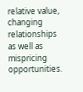relative value, changing relationships as well as mispricing opportunities.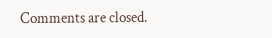Comments are closed.